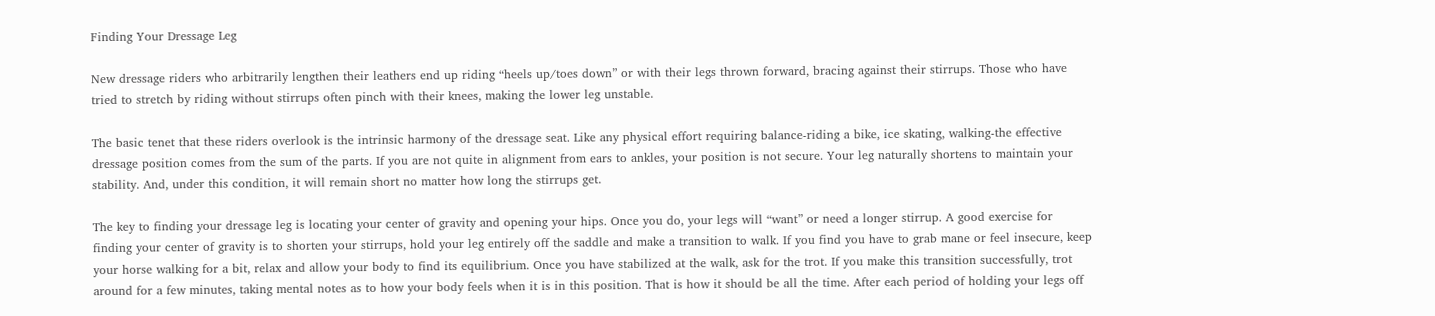Finding Your Dressage Leg

New dressage riders who arbitrarily lengthen their leathers end up riding “heels up/toes down” or with their legs thrown forward, bracing against their stirrups. Those who have tried to stretch by riding without stirrups often pinch with their knees, making the lower leg unstable.

The basic tenet that these riders overlook is the intrinsic harmony of the dressage seat. Like any physical effort requiring balance-riding a bike, ice skating, walking-the effective dressage position comes from the sum of the parts. If you are not quite in alignment from ears to ankles, your position is not secure. Your leg naturally shortens to maintain your stability. And, under this condition, it will remain short no matter how long the stirrups get.

The key to finding your dressage leg is locating your center of gravity and opening your hips. Once you do, your legs will “want” or need a longer stirrup. A good exercise for finding your center of gravity is to shorten your stirrups, hold your leg entirely off the saddle and make a transition to walk. If you find you have to grab mane or feel insecure, keep your horse walking for a bit, relax and allow your body to find its equilibrium. Once you have stabilized at the walk, ask for the trot. If you make this transition successfully, trot around for a few minutes, taking mental notes as to how your body feels when it is in this position. That is how it should be all the time. After each period of holding your legs off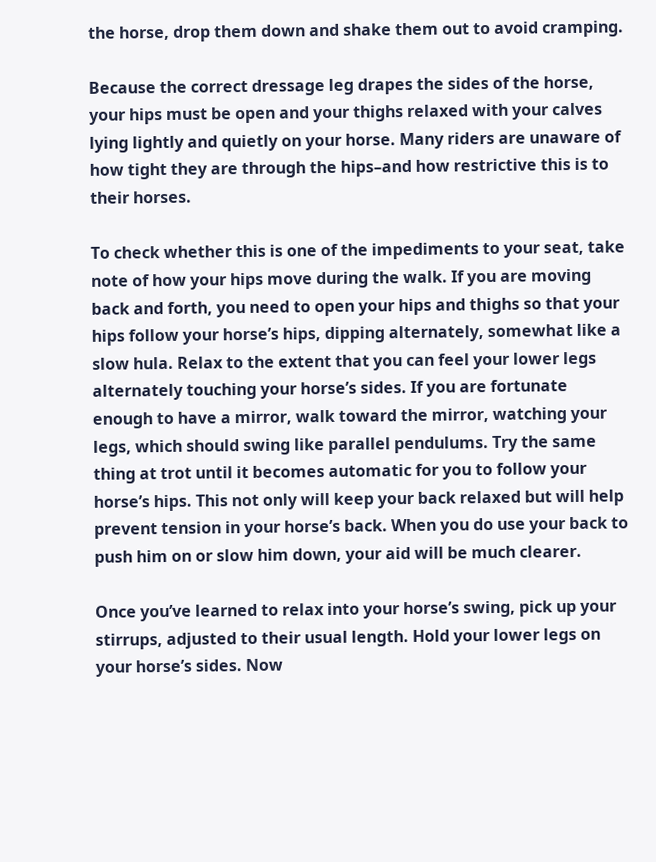the horse, drop them down and shake them out to avoid cramping.

Because the correct dressage leg drapes the sides of the horse, your hips must be open and your thighs relaxed with your calves lying lightly and quietly on your horse. Many riders are unaware of how tight they are through the hips–and how restrictive this is to their horses.

To check whether this is one of the impediments to your seat, take note of how your hips move during the walk. If you are moving back and forth, you need to open your hips and thighs so that your hips follow your horse’s hips, dipping alternately, somewhat like a slow hula. Relax to the extent that you can feel your lower legs alternately touching your horse’s sides. If you are fortunate enough to have a mirror, walk toward the mirror, watching your legs, which should swing like parallel pendulums. Try the same thing at trot until it becomes automatic for you to follow your horse’s hips. This not only will keep your back relaxed but will help prevent tension in your horse’s back. When you do use your back to push him on or slow him down, your aid will be much clearer.

Once you’ve learned to relax into your horse’s swing, pick up your stirrups, adjusted to their usual length. Hold your lower legs on your horse’s sides. Now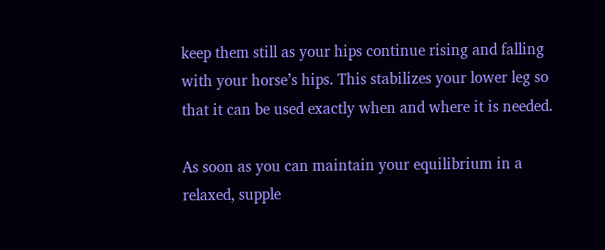keep them still as your hips continue rising and falling with your horse’s hips. This stabilizes your lower leg so that it can be used exactly when and where it is needed.

As soon as you can maintain your equilibrium in a relaxed, supple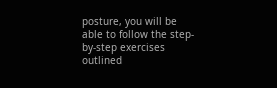posture, you will be able to follow the step-by-step exercises outlined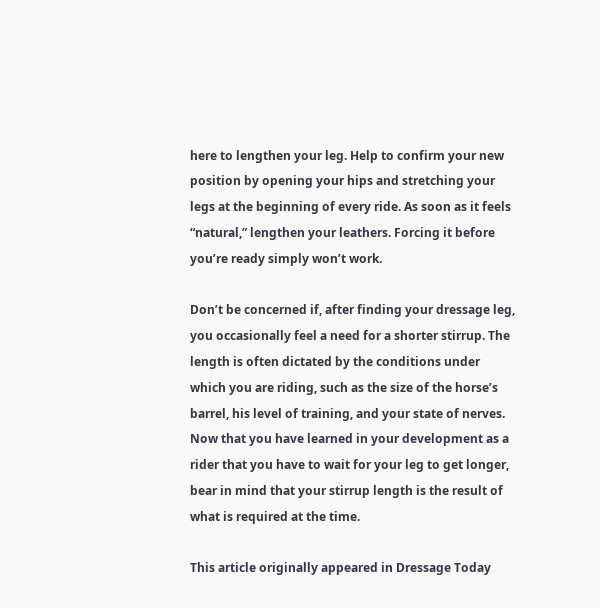here to lengthen your leg. Help to confirm your new position by opening your hips and stretching your legs at the beginning of every ride. As soon as it feels “natural,” lengthen your leathers. Forcing it before you’re ready simply won’t work.

Don’t be concerned if, after finding your dressage leg, you occasionally feel a need for a shorter stirrup. The length is often dictated by the conditions under which you are riding, such as the size of the horse’s barrel, his level of training, and your state of nerves. Now that you have learned in your development as a rider that you have to wait for your leg to get longer, bear in mind that your stirrup length is the result of what is required at the time.

This article originally appeared in Dressage Today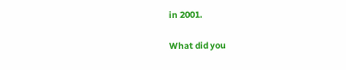in 2001.

What did you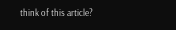think of this article?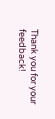Thank you for your feedback!